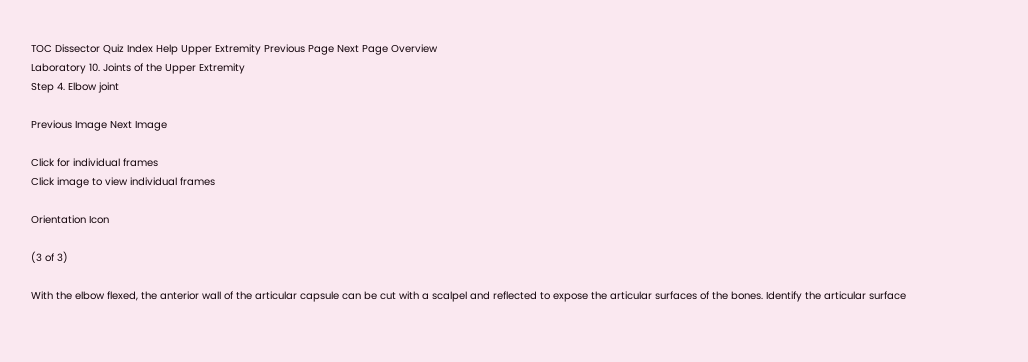TOC Dissector Quiz Index Help Upper Extremity Previous Page Next Page Overview
Laboratory 10. Joints of the Upper Extremity
Step 4. Elbow joint

Previous Image Next Image

Click for individual frames
Click image to view individual frames

Orientation Icon

(3 of 3)

With the elbow flexed, the anterior wall of the articular capsule can be cut with a scalpel and reflected to expose the articular surfaces of the bones. Identify the articular surface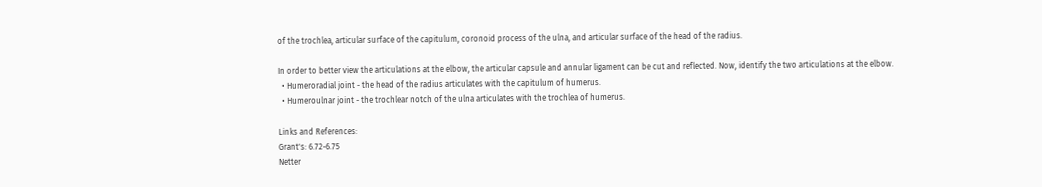of the trochlea, articular surface of the capitulum, coronoid process of the ulna, and articular surface of the head of the radius.

In order to better view the articulations at the elbow, the articular capsule and annular ligament can be cut and reflected. Now, identify the two articulations at the elbow.
  • Humeroradial joint - the head of the radius articulates with the capitulum of humerus.
  • Humeroulnar joint - the trochlear notch of the ulna articulates with the trochlea of humerus.

Links and References:
Grant's: 6.72-6.75
Netter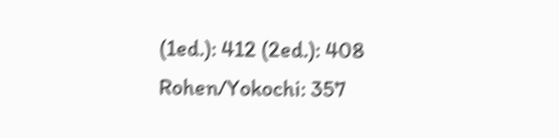(1ed.): 412 (2ed.): 408
Rohen/Yokochi: 357